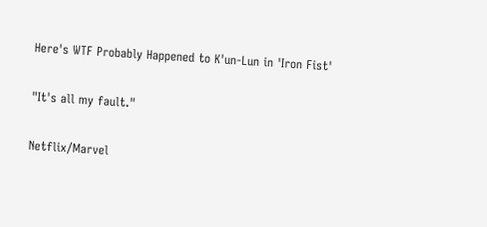Here's WTF Probably Happened to K'un-Lun in 'Iron Fist'

"It's all my fault."

Netflix/Marvel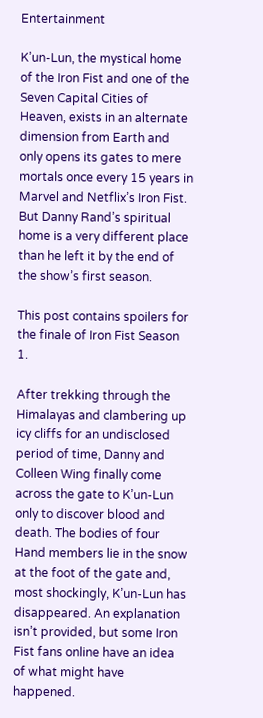Entertainment

K’un-Lun, the mystical home of the Iron Fist and one of the Seven Capital Cities of Heaven, exists in an alternate dimension from Earth and only opens its gates to mere mortals once every 15 years in Marvel and Netflix’s Iron Fist. But Danny Rand’s spiritual home is a very different place than he left it by the end of the show’s first season.

This post contains spoilers for the finale of Iron Fist Season 1.

After trekking through the Himalayas and clambering up icy cliffs for an undisclosed period of time, Danny and Colleen Wing finally come across the gate to K’un-Lun only to discover blood and death. The bodies of four Hand members lie in the snow at the foot of the gate and, most shockingly, K’un-Lun has disappeared. An explanation isn’t provided, but some Iron Fist fans online have an idea of what might have happened.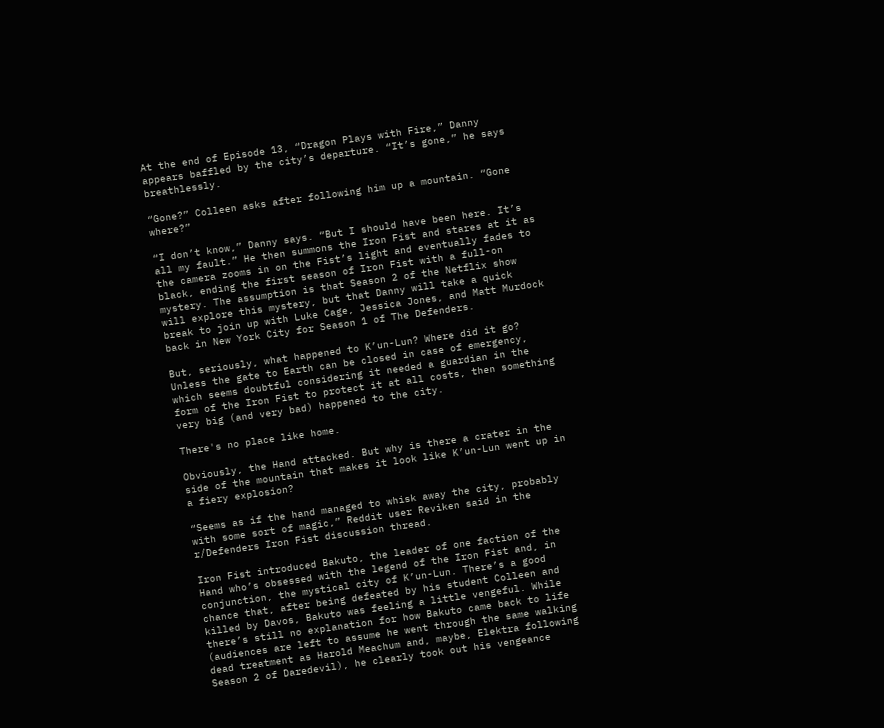At the end of Episode 13, “Dragon Plays with Fire,” Danny appears baffled by the city’s departure. “It’s gone,” he says breathlessly.

“Gone?” Colleen asks after following him up a mountain. “Gone where?”

“I don’t know,” Danny says. “But I should have been here. It’s all my fault.” He then summons the Iron Fist and stares at it as the camera zooms in on the Fist’s light and eventually fades to black, ending the first season of Iron Fist with a full-on mystery. The assumption is that Season 2 of the Netflix show will explore this mystery, but that Danny will take a quick break to join up with Luke Cage, Jessica Jones, and Matt Murdock back in New York City for Season 1 of The Defenders.

But, seriously, what happened to K’un-Lun? Where did it go? Unless the gate to Earth can be closed in case of emergency, which seems doubtful considering it needed a guardian in the form of the Iron Fist to protect it at all costs, then something very big (and very bad) happened to the city.

There's no place like home.

Obviously, the Hand attacked. But why is there a crater in the side of the mountain that makes it look like K’un-Lun went up in a fiery explosion?

“Seems as if the hand managed to whisk away the city, probably with some sort of magic,” Reddit user Reviken said in the r/Defenders Iron Fist discussion thread.

Iron Fist introduced Bakuto, the leader of one faction of the Hand who’s obsessed with the legend of the Iron Fist and, in conjunction, the mystical city of K’un-Lun. There’s a good chance that, after being defeated by his student Colleen and killed by Davos, Bakuto was feeling a little vengeful. While there’s still no explanation for how Bakuto came back to life (audiences are left to assume he went through the same walking dead treatment as Harold Meachum and, maybe, Elektra following Season 2 of Daredevil), he clearly took out his vengeance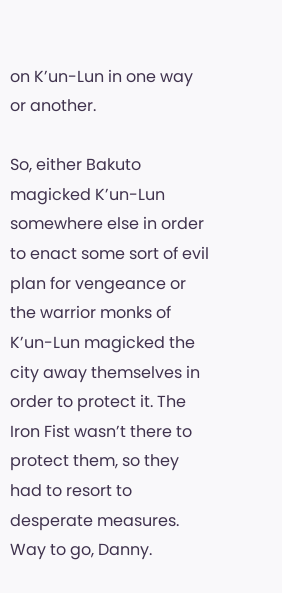on K’un-Lun in one way or another.

So, either Bakuto magicked K’un-Lun somewhere else in order to enact some sort of evil plan for vengeance or the warrior monks of K’un-Lun magicked the city away themselves in order to protect it. The Iron Fist wasn’t there to protect them, so they had to resort to desperate measures. Way to go, Danny.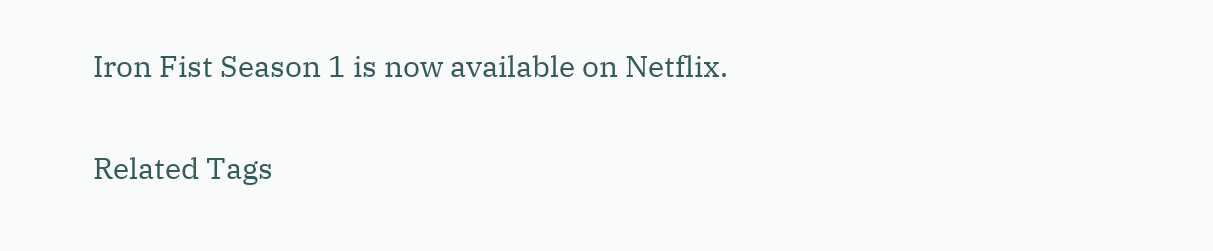Iron Fist Season 1 is now available on Netflix.

Related Tags